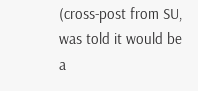(cross-post from SU, was told it would be a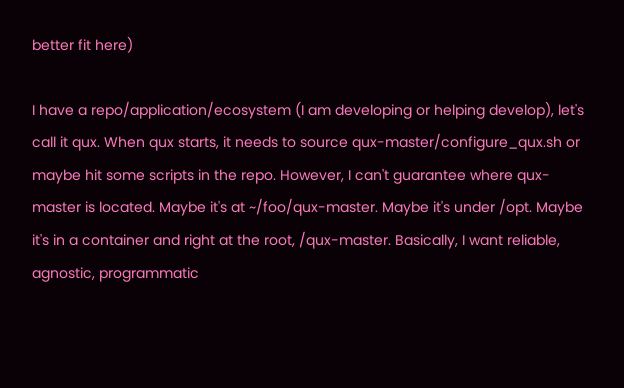better fit here)

I have a repo/application/ecosystem (I am developing or helping develop), let's call it qux. When qux starts, it needs to source qux-master/configure_qux.sh or maybe hit some scripts in the repo. However, I can't guarantee where qux-master is located. Maybe it's at ~/foo/qux-master. Maybe it's under /opt. Maybe it's in a container and right at the root, /qux-master. Basically, I want reliable, agnostic, programmatic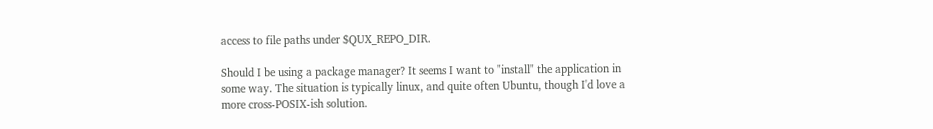access to file paths under $QUX_REPO_DIR.

Should I be using a package manager? It seems I want to "install" the application in some way. The situation is typically linux, and quite often Ubuntu, though I'd love a more cross-POSIX-ish solution.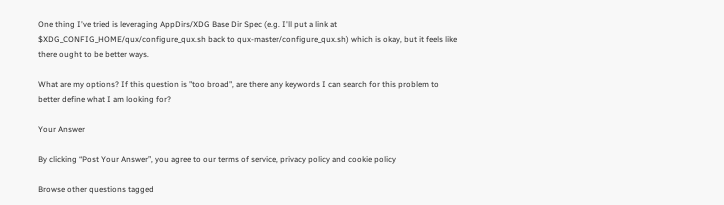One thing I've tried is leveraging AppDirs/XDG Base Dir Spec (e.g. I'll put a link at $XDG_CONFIG_HOME/qux/configure_qux.sh back to qux-master/configure_qux.sh) which is okay, but it feels like there ought to be better ways.

What are my options? If this question is "too broad", are there any keywords I can search for this problem to better define what I am looking for?

Your Answer

By clicking “Post Your Answer”, you agree to our terms of service, privacy policy and cookie policy

Browse other questions tagged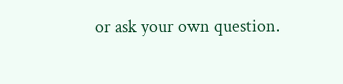or ask your own question.